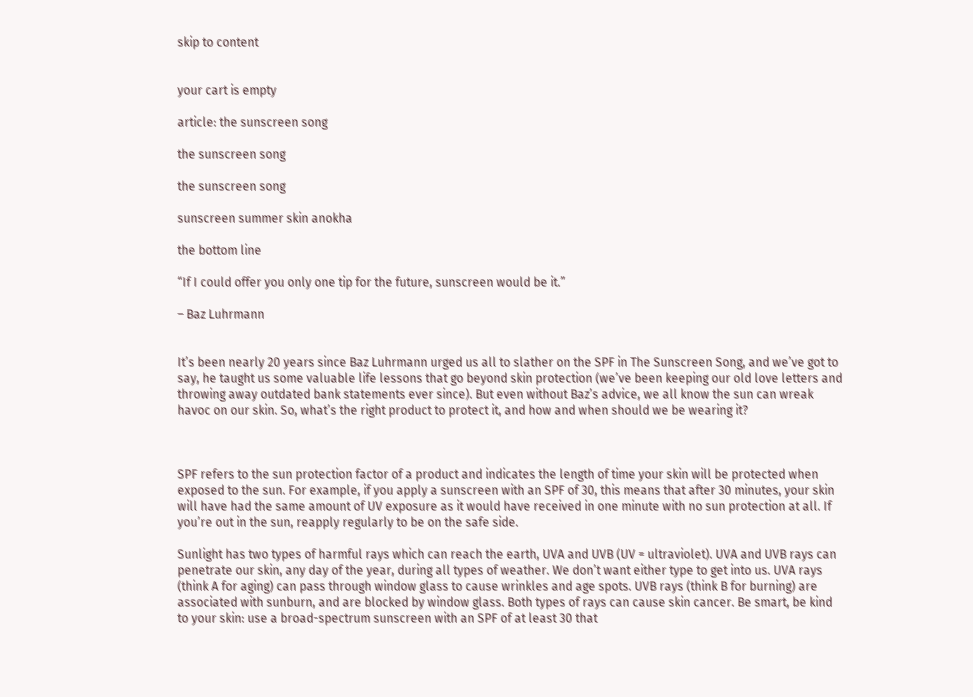skip to content


your cart is empty

article: the sunscreen song

the sunscreen song

the sunscreen song

sunscreen summer skin anokha

the bottom line

“If I could offer you only one tip for the future, sunscreen would be it.”

– Baz Luhrmann


It’s been nearly 20 years since Baz Luhrmann urged us all to slather on the SPF in The Sunscreen Song, and we’ve got to say, he taught us some valuable life lessons that go beyond skin protection (we’ve been keeping our old love letters and throwing away outdated bank statements ever since). But even without Baz’s advice, we all know the sun can wreak havoc on our skin. So, what’s the right product to protect it, and how and when should we be wearing it?



SPF refers to the sun protection factor of a product and indicates the length of time your skin will be protected when exposed to the sun. For example, if you apply a sunscreen with an SPF of 30, this means that after 30 minutes, your skin will have had the same amount of UV exposure as it would have received in one minute with no sun protection at all. If you’re out in the sun, reapply regularly to be on the safe side.

Sunlight has two types of harmful rays which can reach the earth, UVA and UVB (UV = ultraviolet). UVA and UVB rays can penetrate our skin, any day of the year, during all types of weather. We don’t want either type to get into us. UVA rays (think A for aging) can pass through window glass to cause wrinkles and age spots. UVB rays (think B for burning) are associated with sunburn, and are blocked by window glass. Both types of rays can cause skin cancer. Be smart, be kind to your skin: use a broad-spectrum sunscreen with an SPF of at least 30 that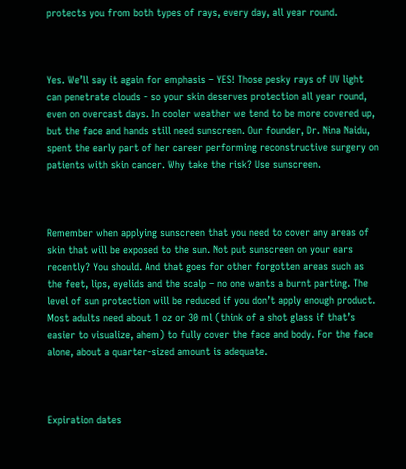protects you from both types of rays, every day, all year round.



Yes. We’ll say it again for emphasis – YES! Those pesky rays of UV light can penetrate clouds - so your skin deserves protection all year round, even on overcast days. In cooler weather we tend to be more covered up, but the face and hands still need sunscreen. Our founder, Dr. Nina Naidu, spent the early part of her career performing reconstructive surgery on patients with skin cancer. Why take the risk? Use sunscreen.



Remember when applying sunscreen that you need to cover any areas of skin that will be exposed to the sun. Not put sunscreen on your ears recently? You should. And that goes for other forgotten areas such as the feet, lips, eyelids and the scalp – no one wants a burnt parting. The level of sun protection will be reduced if you don’t apply enough product. Most adults need about 1 oz or 30 ml (think of a shot glass if that’s easier to visualize, ahem) to fully cover the face and body. For the face alone, about a quarter-sized amount is adequate.



Expiration dates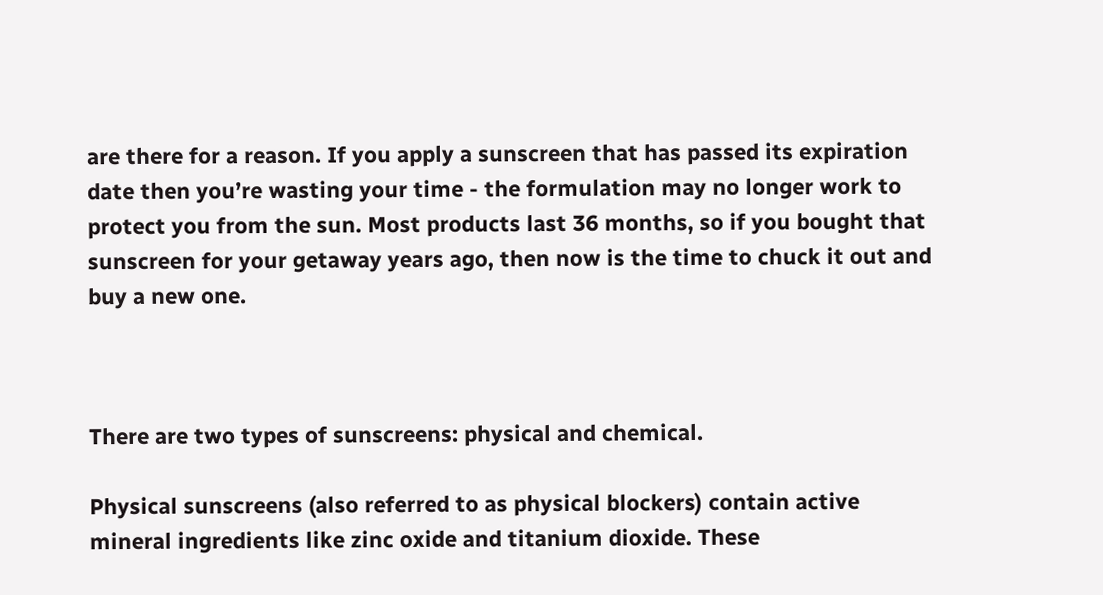are there for a reason. If you apply a sunscreen that has passed its expiration date then you’re wasting your time - the formulation may no longer work to protect you from the sun. Most products last 36 months, so if you bought that sunscreen for your getaway years ago, then now is the time to chuck it out and buy a new one.



There are two types of sunscreens: physical and chemical.

Physical sunscreens (also referred to as physical blockers) contain active mineral ingredients like zinc oxide and titanium dioxide. These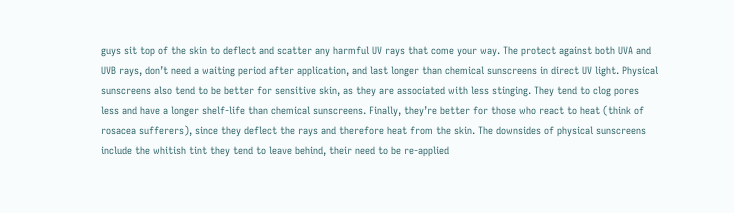guys sit top of the skin to deflect and scatter any harmful UV rays that come your way. The protect against both UVA and UVB rays, don’t need a waiting period after application, and last longer than chemical sunscreens in direct UV light. Physical sunscreens also tend to be better for sensitive skin, as they are associated with less stinging. They tend to clog pores less and have a longer shelf-life than chemical sunscreens. Finally, they’re better for those who react to heat (think of rosacea sufferers), since they deflect the rays and therefore heat from the skin. The downsides of physical sunscreens include the whitish tint they tend to leave behind, their need to be re-applied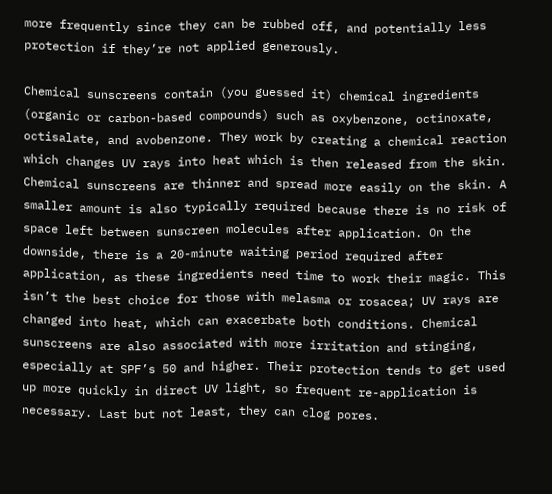more frequently since they can be rubbed off, and potentially less protection if they’re not applied generously.

Chemical sunscreens contain (you guessed it) chemical ingredients (organic or carbon-based compounds) such as oxybenzone, octinoxate, octisalate, and avobenzone. They work by creating a chemical reaction which changes UV rays into heat which is then released from the skin. Chemical sunscreens are thinner and spread more easily on the skin. A smaller amount is also typically required because there is no risk of space left between sunscreen molecules after application. On the downside, there is a 20-minute waiting period required after application, as these ingredients need time to work their magic. This isn’t the best choice for those with melasma or rosacea; UV rays are changed into heat, which can exacerbate both conditions. Chemical sunscreens are also associated with more irritation and stinging, especially at SPF’s 50 and higher. Their protection tends to get used up more quickly in direct UV light, so frequent re-application is necessary. Last but not least, they can clog pores.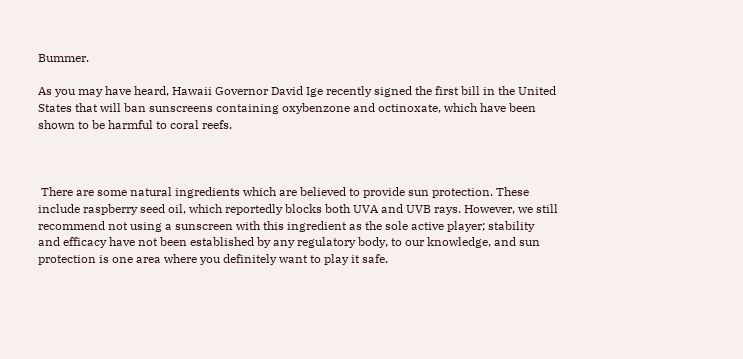Bummer.

As you may have heard, Hawaii Governor David Ige recently signed the first bill in the United States that will ban sunscreens containing oxybenzone and octinoxate, which have been shown to be harmful to coral reefs.



 There are some natural ingredients which are believed to provide sun protection. These include raspberry seed oil, which reportedly blocks both UVA and UVB rays. However, we still recommend not using a sunscreen with this ingredient as the sole active player; stability and efficacy have not been established by any regulatory body, to our knowledge, and sun protection is one area where you definitely want to play it safe.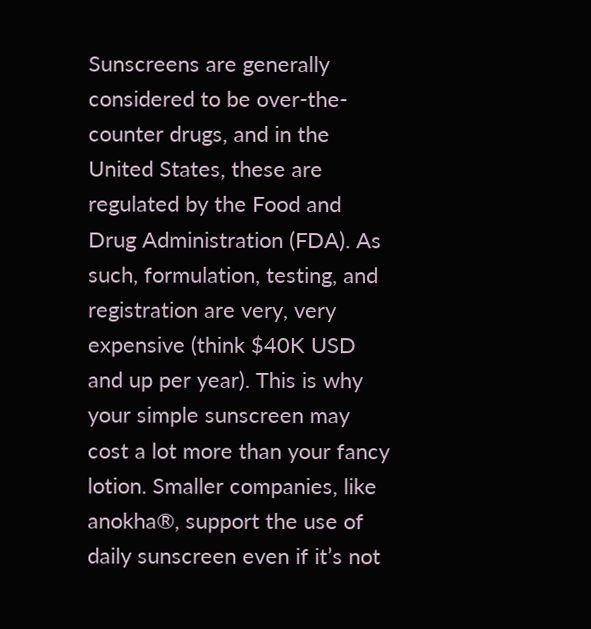Sunscreens are generally considered to be over-the-counter drugs, and in the United States, these are regulated by the Food and Drug Administration (FDA). As such, formulation, testing, and registration are very, very expensive (think $40K USD and up per year). This is why your simple sunscreen may cost a lot more than your fancy lotion. Smaller companies, like anokha®, support the use of daily sunscreen even if it’s not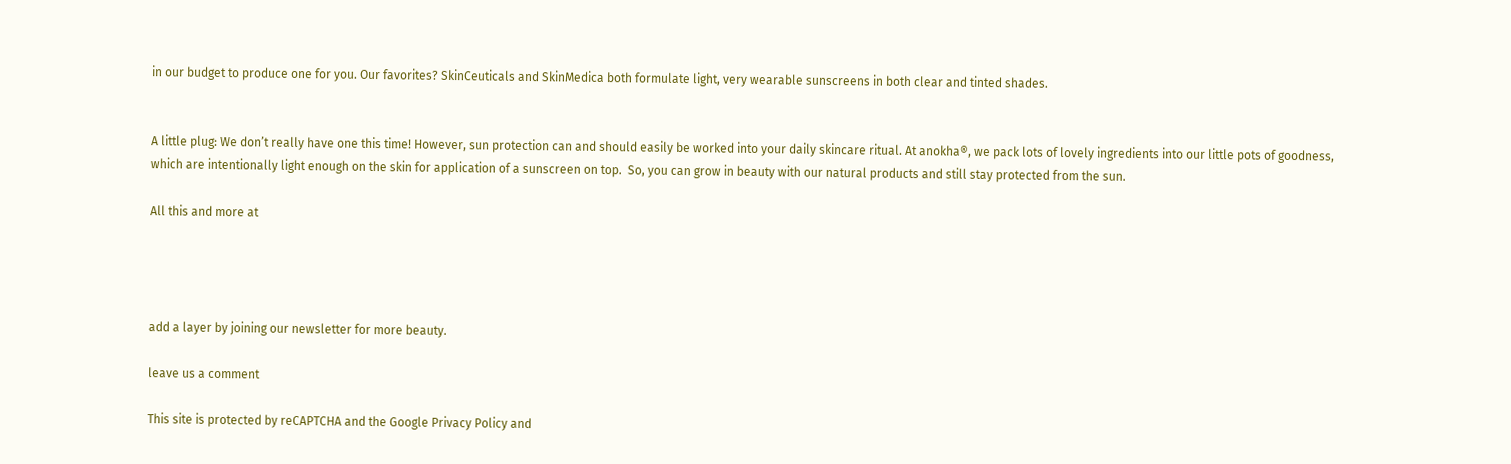in our budget to produce one for you. Our favorites? SkinCeuticals and SkinMedica both formulate light, very wearable sunscreens in both clear and tinted shades.


A little plug: We don’t really have one this time! However, sun protection can and should easily be worked into your daily skincare ritual. At anokha®, we pack lots of lovely ingredients into our little pots of goodness, which are intentionally light enough on the skin for application of a sunscreen on top.  So, you can grow in beauty with our natural products and still stay protected from the sun.

All this and more at




add a layer by joining our newsletter for more beauty.

leave us a comment

This site is protected by reCAPTCHA and the Google Privacy Policy and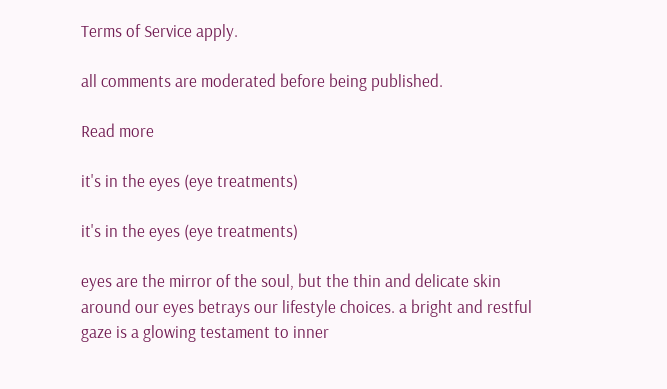Terms of Service apply.

all comments are moderated before being published.

Read more

it's in the eyes (eye treatments)

it's in the eyes (eye treatments)

eyes are the mirror of the soul, but the thin and delicate skin around our eyes betrays our lifestyle choices. a bright and restful gaze is a glowing testament to inner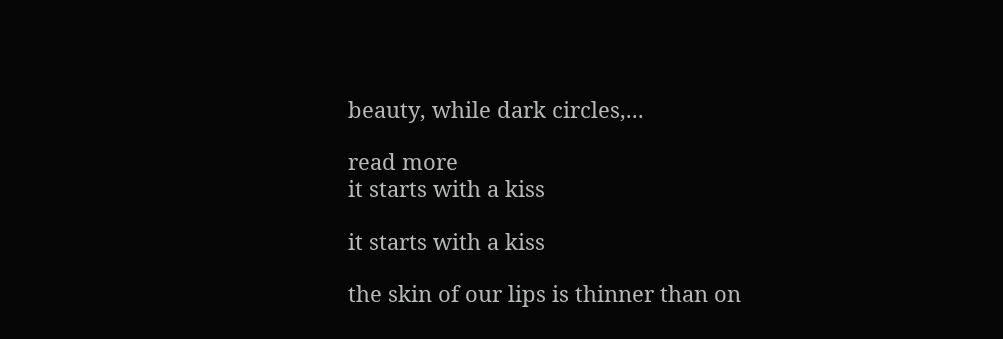beauty, while dark circles,...

read more
it starts with a kiss

it starts with a kiss

the skin of our lips is thinner than on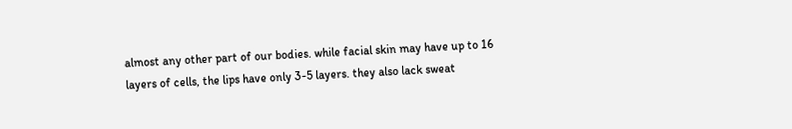almost any other part of our bodies. while facial skin may have up to 16 layers of cells, the lips have only 3-5 layers. they also lack sweat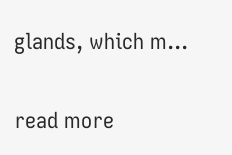glands, which m...

read more